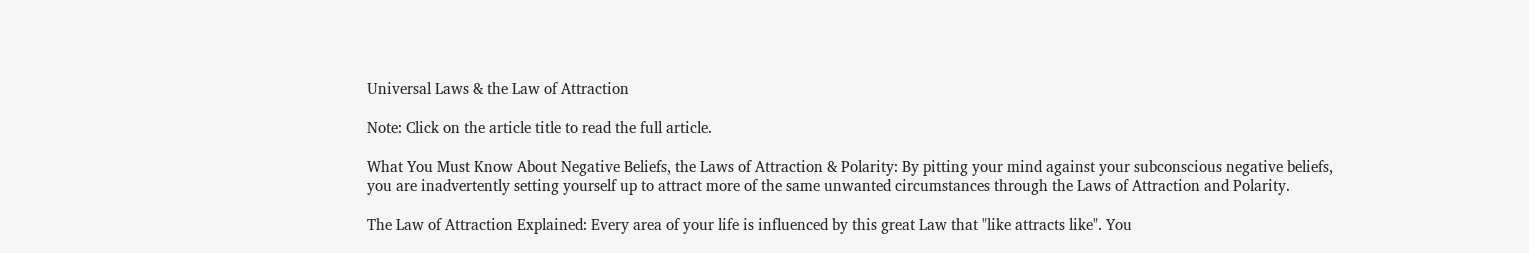Universal Laws & the Law of Attraction

Note: Click on the article title to read the full article.

What You Must Know About Negative Beliefs, the Laws of Attraction & Polarity: By pitting your mind against your subconscious negative beliefs, you are inadvertently setting yourself up to attract more of the same unwanted circumstances through the Laws of Attraction and Polarity.

The Law of Attraction Explained: Every area of your life is influenced by this great Law that "like attracts like". You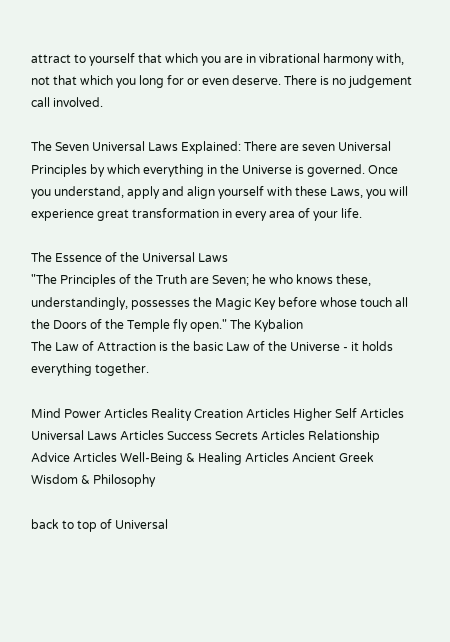attract to yourself that which you are in vibrational harmony with, not that which you long for or even deserve. There is no judgement call involved.

The Seven Universal Laws Explained: There are seven Universal Principles by which everything in the Universe is governed. Once you understand, apply and align yourself with these Laws, you will experience great transformation in every area of your life.

The Essence of the Universal Laws
"The Principles of the Truth are Seven; he who knows these, understandingly, possesses the Magic Key before whose touch all the Doors of the Temple fly open." The Kybalion
The Law of Attraction is the basic Law of the Universe - it holds everything together.

Mind Power Articles Reality Creation Articles Higher Self Articles Universal Laws Articles Success Secrets Articles Relationship Advice Articles Well-Being & Healing Articles Ancient Greek Wisdom & Philosophy

back to top of Universal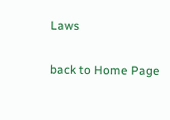Laws

back to Home Page